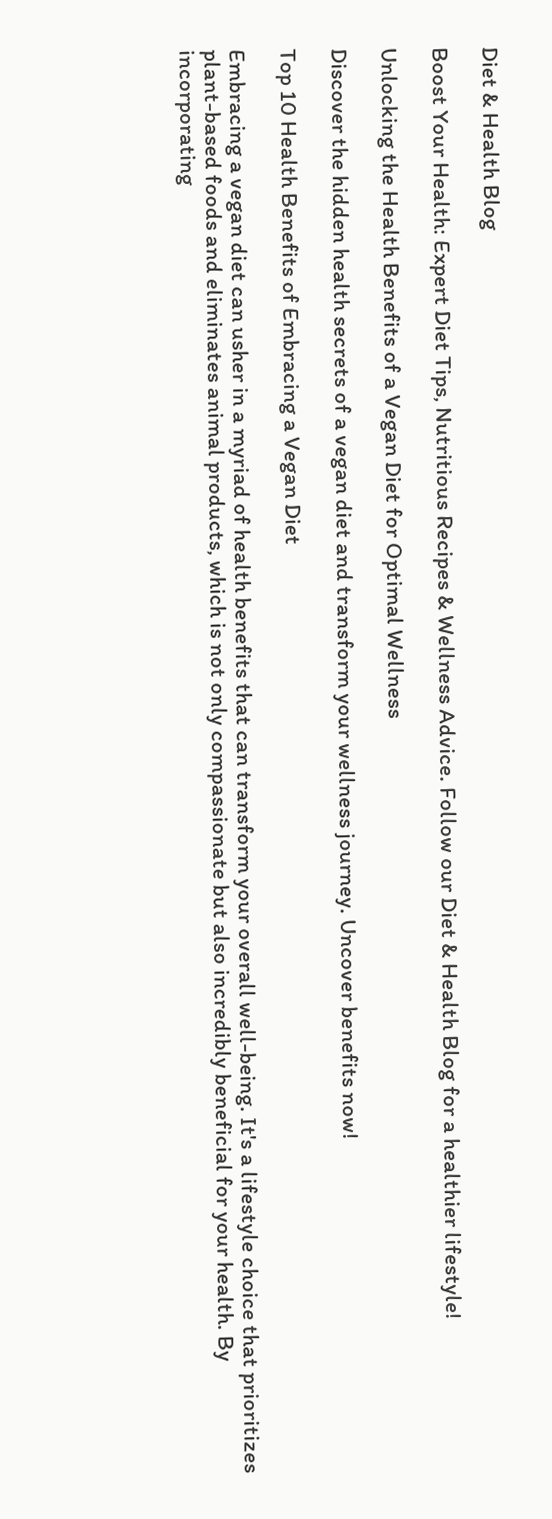Diet & Health Blog

Boost Your Health: Expert Diet Tips, Nutritious Recipes & Wellness Advice. Follow our Diet & Health Blog for a healthier lifestyle!

Unlocking the Health Benefits of a Vegan Diet for Optimal Wellness

Discover the hidden health secrets of a vegan diet and transform your wellness journey. Uncover benefits now!

Top 10 Health Benefits of Embracing a Vegan Diet

Embracing a vegan diet can usher in a myriad of health benefits that can transform your overall well-being. It's a lifestyle choice that prioritizes plant-based foods and eliminates animal products, which is not only compassionate but also incredibly beneficial for your health. By incorporating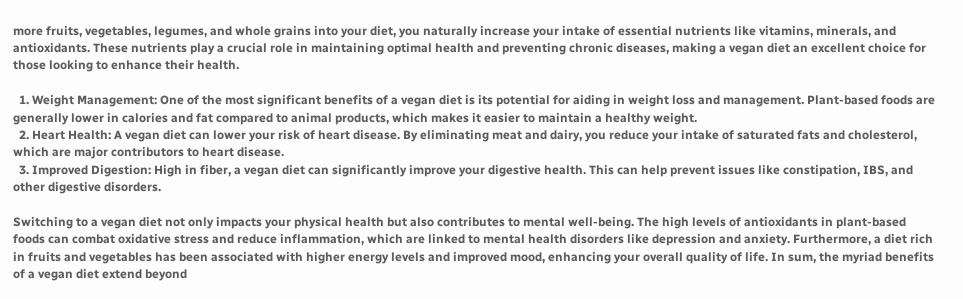more fruits, vegetables, legumes, and whole grains into your diet, you naturally increase your intake of essential nutrients like vitamins, minerals, and antioxidants. These nutrients play a crucial role in maintaining optimal health and preventing chronic diseases, making a vegan diet an excellent choice for those looking to enhance their health.

  1. Weight Management: One of the most significant benefits of a vegan diet is its potential for aiding in weight loss and management. Plant-based foods are generally lower in calories and fat compared to animal products, which makes it easier to maintain a healthy weight.
  2. Heart Health: A vegan diet can lower your risk of heart disease. By eliminating meat and dairy, you reduce your intake of saturated fats and cholesterol, which are major contributors to heart disease.
  3. Improved Digestion: High in fiber, a vegan diet can significantly improve your digestive health. This can help prevent issues like constipation, IBS, and other digestive disorders.

Switching to a vegan diet not only impacts your physical health but also contributes to mental well-being. The high levels of antioxidants in plant-based foods can combat oxidative stress and reduce inflammation, which are linked to mental health disorders like depression and anxiety. Furthermore, a diet rich in fruits and vegetables has been associated with higher energy levels and improved mood, enhancing your overall quality of life. In sum, the myriad benefits of a vegan diet extend beyond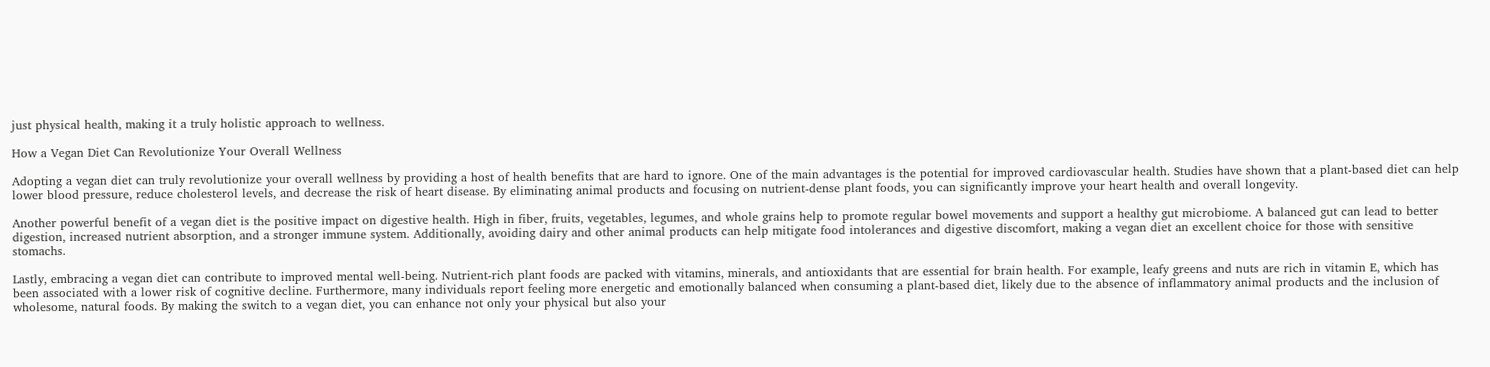just physical health, making it a truly holistic approach to wellness.

How a Vegan Diet Can Revolutionize Your Overall Wellness

Adopting a vegan diet can truly revolutionize your overall wellness by providing a host of health benefits that are hard to ignore. One of the main advantages is the potential for improved cardiovascular health. Studies have shown that a plant-based diet can help lower blood pressure, reduce cholesterol levels, and decrease the risk of heart disease. By eliminating animal products and focusing on nutrient-dense plant foods, you can significantly improve your heart health and overall longevity.

Another powerful benefit of a vegan diet is the positive impact on digestive health. High in fiber, fruits, vegetables, legumes, and whole grains help to promote regular bowel movements and support a healthy gut microbiome. A balanced gut can lead to better digestion, increased nutrient absorption, and a stronger immune system. Additionally, avoiding dairy and other animal products can help mitigate food intolerances and digestive discomfort, making a vegan diet an excellent choice for those with sensitive stomachs.

Lastly, embracing a vegan diet can contribute to improved mental well-being. Nutrient-rich plant foods are packed with vitamins, minerals, and antioxidants that are essential for brain health. For example, leafy greens and nuts are rich in vitamin E, which has been associated with a lower risk of cognitive decline. Furthermore, many individuals report feeling more energetic and emotionally balanced when consuming a plant-based diet, likely due to the absence of inflammatory animal products and the inclusion of wholesome, natural foods. By making the switch to a vegan diet, you can enhance not only your physical but also your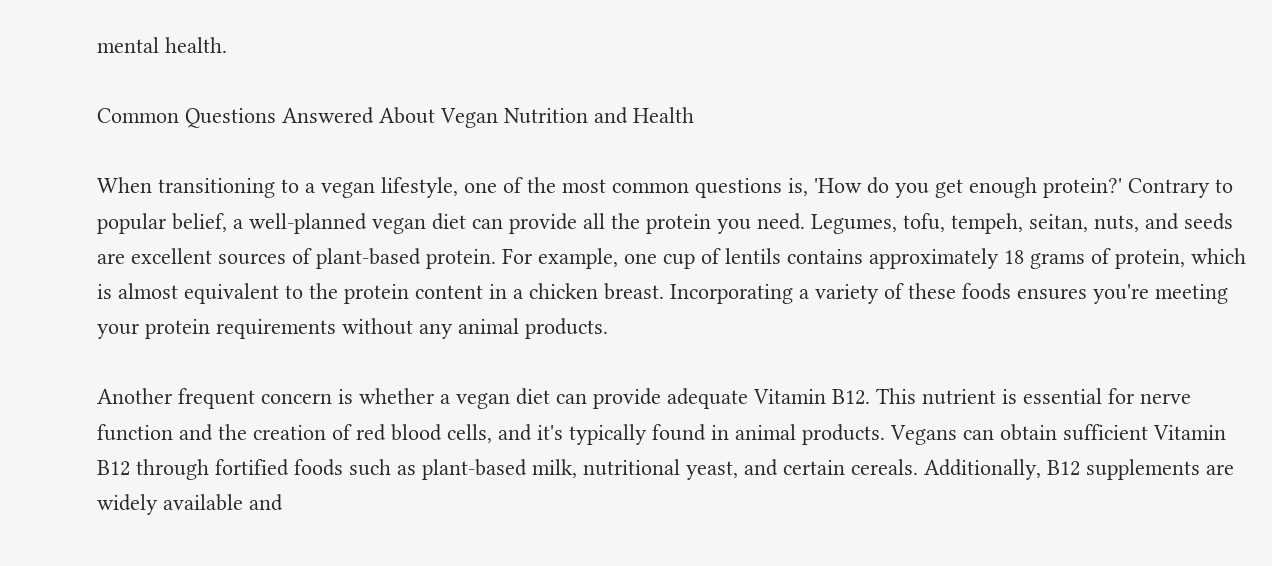mental health.

Common Questions Answered About Vegan Nutrition and Health

When transitioning to a vegan lifestyle, one of the most common questions is, 'How do you get enough protein?' Contrary to popular belief, a well-planned vegan diet can provide all the protein you need. Legumes, tofu, tempeh, seitan, nuts, and seeds are excellent sources of plant-based protein. For example, one cup of lentils contains approximately 18 grams of protein, which is almost equivalent to the protein content in a chicken breast. Incorporating a variety of these foods ensures you're meeting your protein requirements without any animal products.

Another frequent concern is whether a vegan diet can provide adequate Vitamin B12. This nutrient is essential for nerve function and the creation of red blood cells, and it's typically found in animal products. Vegans can obtain sufficient Vitamin B12 through fortified foods such as plant-based milk, nutritional yeast, and certain cereals. Additionally, B12 supplements are widely available and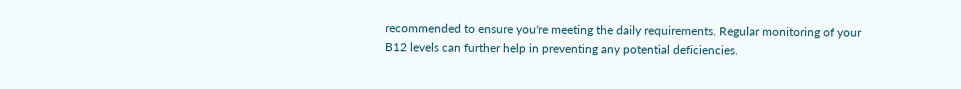recommended to ensure you're meeting the daily requirements. Regular monitoring of your B12 levels can further help in preventing any potential deficiencies.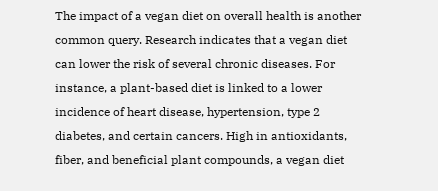The impact of a vegan diet on overall health is another common query. Research indicates that a vegan diet can lower the risk of several chronic diseases. For instance, a plant-based diet is linked to a lower incidence of heart disease, hypertension, type 2 diabetes, and certain cancers. High in antioxidants, fiber, and beneficial plant compounds, a vegan diet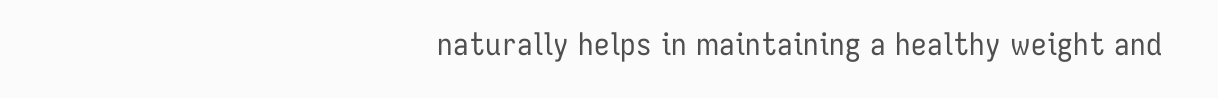naturally helps in maintaining a healthy weight and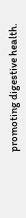promoting digestive health.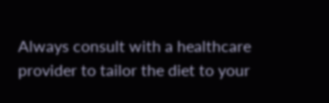Always consult with a healthcare provider to tailor the diet to your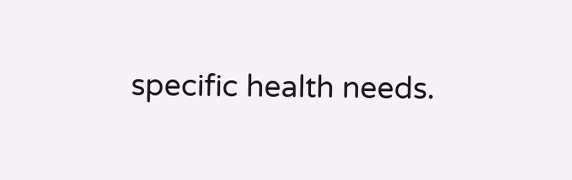specific health needs.